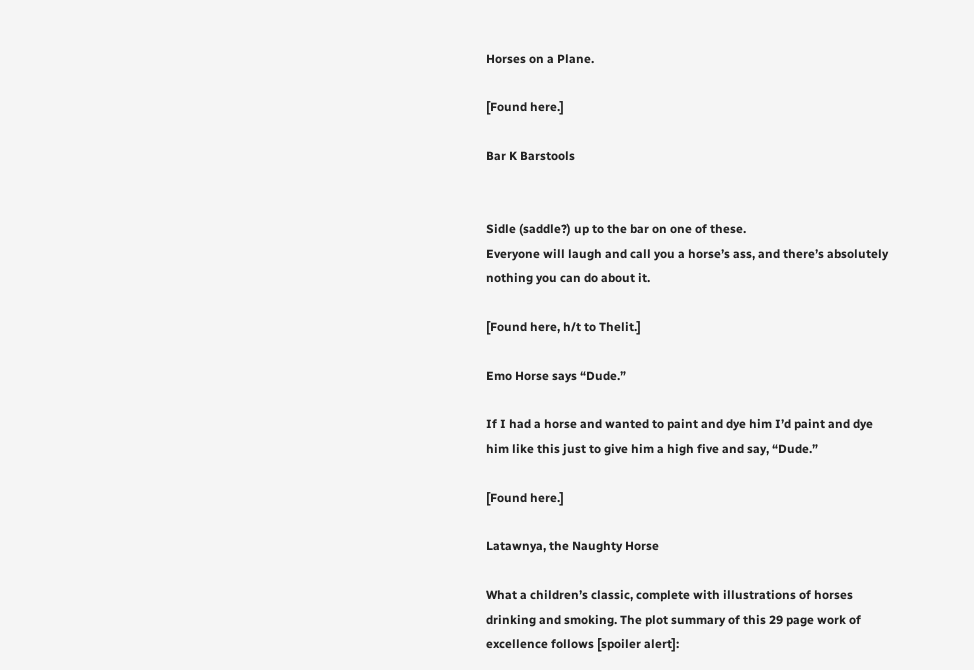Horses on a Plane.

[Found here.]

Bar K Barstools


Sidle (saddle?) up to the bar on one of these.
Everyone will laugh and call you a horse’s ass, and there’s absolutely nothing you can do about it.

[Found here, h/t to Thelit.]

Emo Horse says “Dude.”

If I had a horse and wanted to paint and dye him I’d paint and dye him like this just to give him a high five and say, “Dude.”

[Found here.]

Latawnya, the Naughty Horse

What a children’s classic, complete with illustrations of horses drinking and smoking. The plot summary of this 29 page work of excellence follows [spoiler alert]: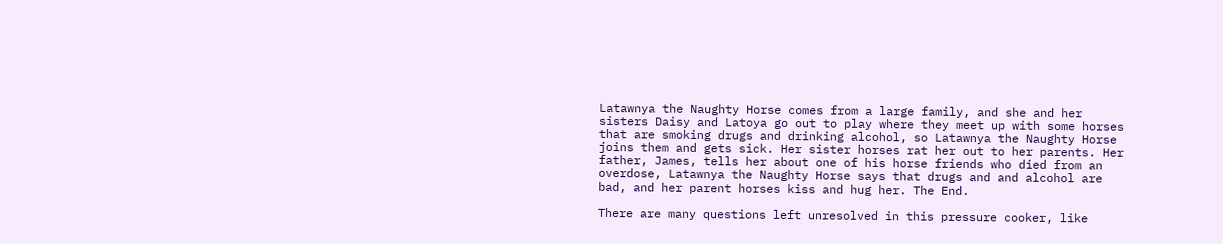Latawnya the Naughty Horse comes from a large family, and she and her sisters Daisy and Latoya go out to play where they meet up with some horses that are smoking drugs and drinking alcohol, so Latawnya the Naughty Horse joins them and gets sick. Her sister horses rat her out to her parents. Her father, James, tells her about one of his horse friends who died from an overdose, Latawnya the Naughty Horse says that drugs and and alcohol are bad, and her parent horses kiss and hug her. The End.

There are many questions left unresolved in this pressure cooker, like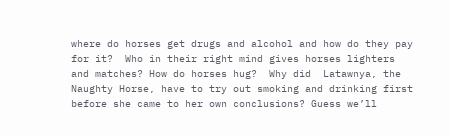where do horses get drugs and alcohol and how do they pay for it?  Who in their right mind gives horses lighters and matches? How do horses hug?  Why did  Latawnya, the Naughty Horse, have to try out smoking and drinking first before she came to her own conclusions? Guess we’ll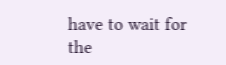have to wait for the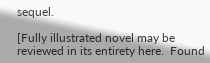sequel.

[Fully illustrated novel may be reviewed in its entirety here.  Found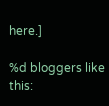here.]

%d bloggers like this: